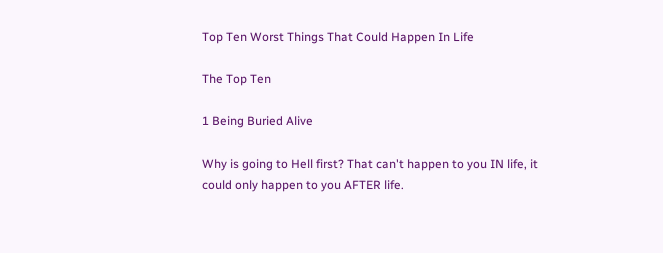Top Ten Worst Things That Could Happen In Life

The Top Ten

1 Being Buried Alive

Why is going to Hell first? That can't happen to you IN life, it could only happen to you AFTER life.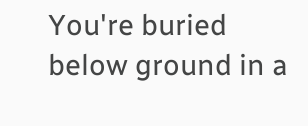You're buried below ground in a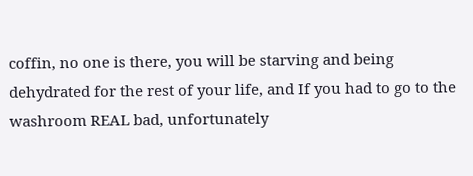coffin, no one is there, you will be starving and being dehydrated for the rest of your life, and If you had to go to the washroom REAL bad, unfortunately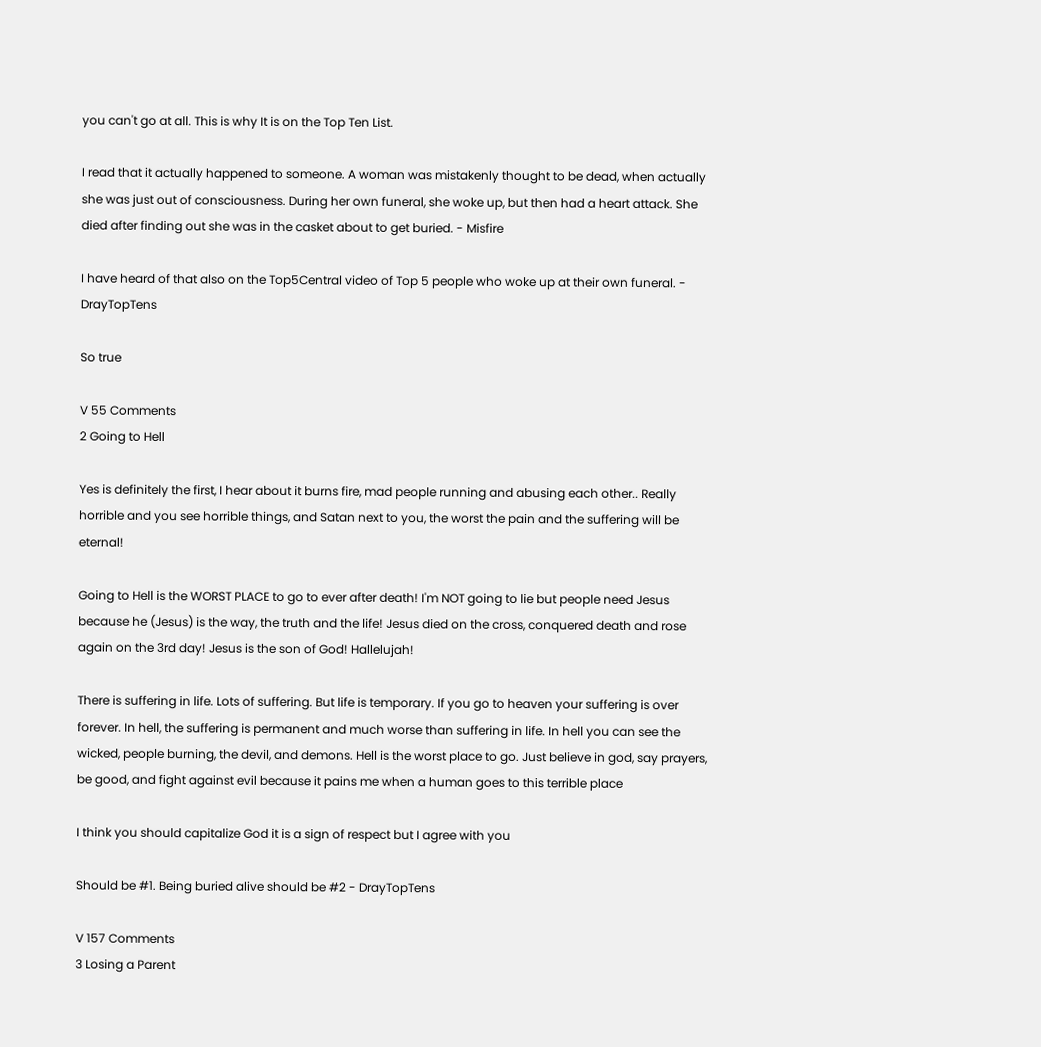you can't go at all. This is why It is on the Top Ten List.

I read that it actually happened to someone. A woman was mistakenly thought to be dead, when actually she was just out of consciousness. During her own funeral, she woke up, but then had a heart attack. She died after finding out she was in the casket about to get buried. - Misfire

I have heard of that also on the Top5Central video of Top 5 people who woke up at their own funeral. - DrayTopTens

So true

V 55 Comments
2 Going to Hell

Yes is definitely the first, I hear about it burns fire, mad people running and abusing each other.. Really horrible and you see horrible things, and Satan next to you, the worst the pain and the suffering will be eternal!

Going to Hell is the WORST PLACE to go to ever after death! I'm NOT going to lie but people need Jesus because he (Jesus) is the way, the truth and the life! Jesus died on the cross, conquered death and rose again on the 3rd day! Jesus is the son of God! Hallelujah!

There is suffering in life. Lots of suffering. But life is temporary. If you go to heaven your suffering is over forever. In hell, the suffering is permanent and much worse than suffering in life. In hell you can see the wicked, people burning, the devil, and demons. Hell is the worst place to go. Just believe in god, say prayers, be good, and fight against evil because it pains me when a human goes to this terrible place

I think you should capitalize God it is a sign of respect but I agree with you

Should be #1. Being buried alive should be #2 - DrayTopTens

V 157 Comments
3 Losing a Parent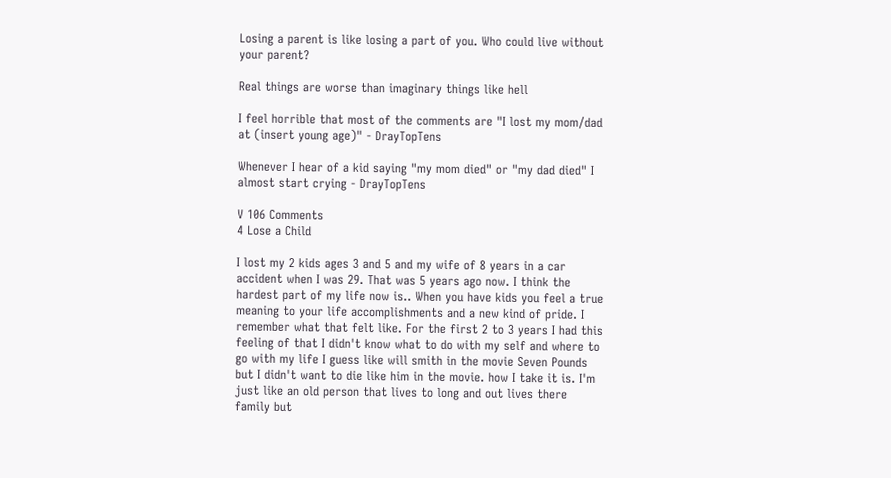Losing a parent is like losing a part of you. Who could live without your parent?

Real things are worse than imaginary things like hell

I feel horrible that most of the comments are "I lost my mom/dad at (insert young age)" - DrayTopTens

Whenever I hear of a kid saying "my mom died" or "my dad died" I almost start crying - DrayTopTens

V 106 Comments
4 Lose a Child

I lost my 2 kids ages 3 and 5 and my wife of 8 years in a car accident when I was 29. That was 5 years ago now. I think the hardest part of my life now is.. When you have kids you feel a true meaning to your life accomplishments and a new kind of pride. I remember what that felt like. For the first 2 to 3 years I had this feeling of that I didn't know what to do with my self and where to go with my life I guess like will smith in the movie Seven Pounds but I didn't want to die like him in the movie. how I take it is. I'm just like an old person that lives to long and out lives there family but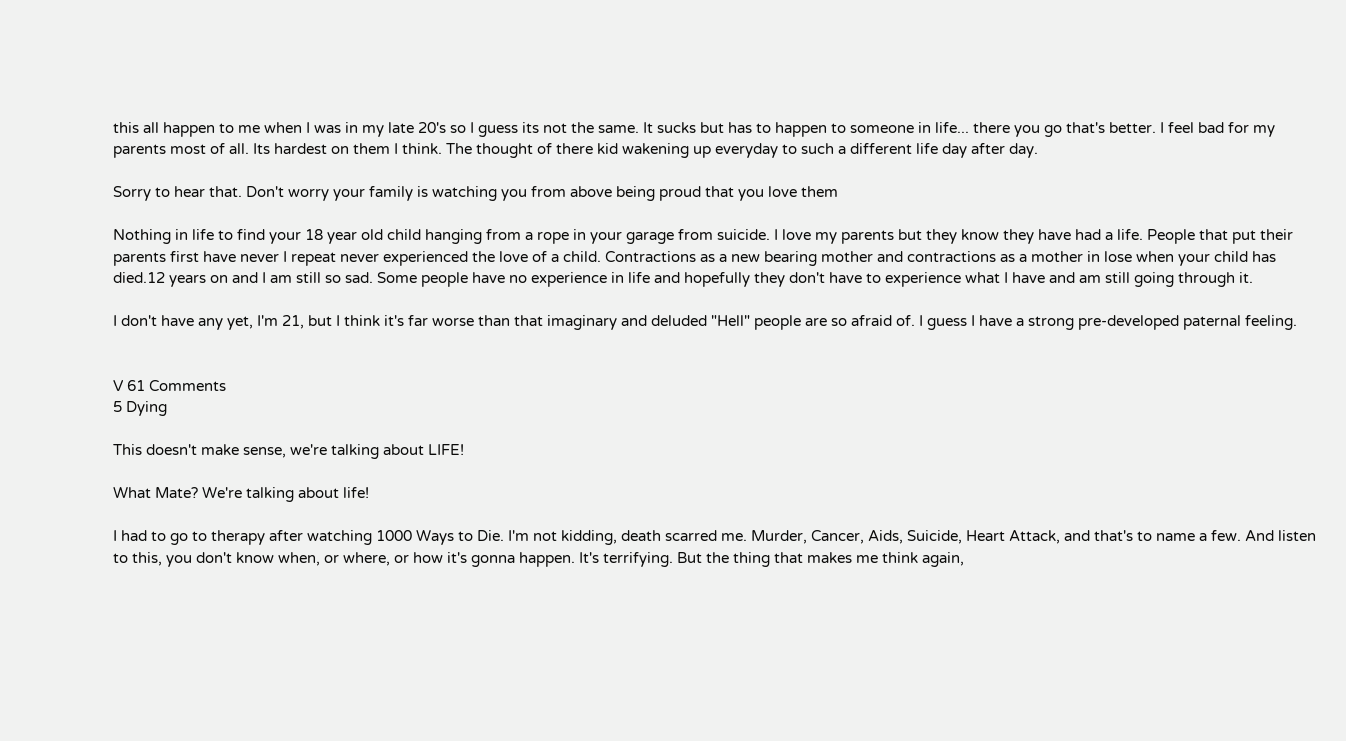this all happen to me when I was in my late 20's so I guess its not the same. It sucks but has to happen to someone in life... there you go that's better. I feel bad for my parents most of all. Its hardest on them I think. The thought of there kid wakening up everyday to such a different life day after day.

Sorry to hear that. Don't worry your family is watching you from above being proud that you love them

Nothing in life to find your 18 year old child hanging from a rope in your garage from suicide. I love my parents but they know they have had a life. People that put their parents first have never I repeat never experienced the love of a child. Contractions as a new bearing mother and contractions as a mother in lose when your child has died.12 years on and I am still so sad. Some people have no experience in life and hopefully they don't have to experience what I have and am still going through it.

I don't have any yet, I'm 21, but I think it's far worse than that imaginary and deluded "Hell" people are so afraid of. I guess I have a strong pre-developed paternal feeling.


V 61 Comments
5 Dying

This doesn't make sense, we're talking about LIFE!

What Mate? We're talking about life!

I had to go to therapy after watching 1000 Ways to Die. I'm not kidding, death scarred me. Murder, Cancer, Aids, Suicide, Heart Attack, and that's to name a few. And listen to this, you don't know when, or where, or how it's gonna happen. It's terrifying. But the thing that makes me think again,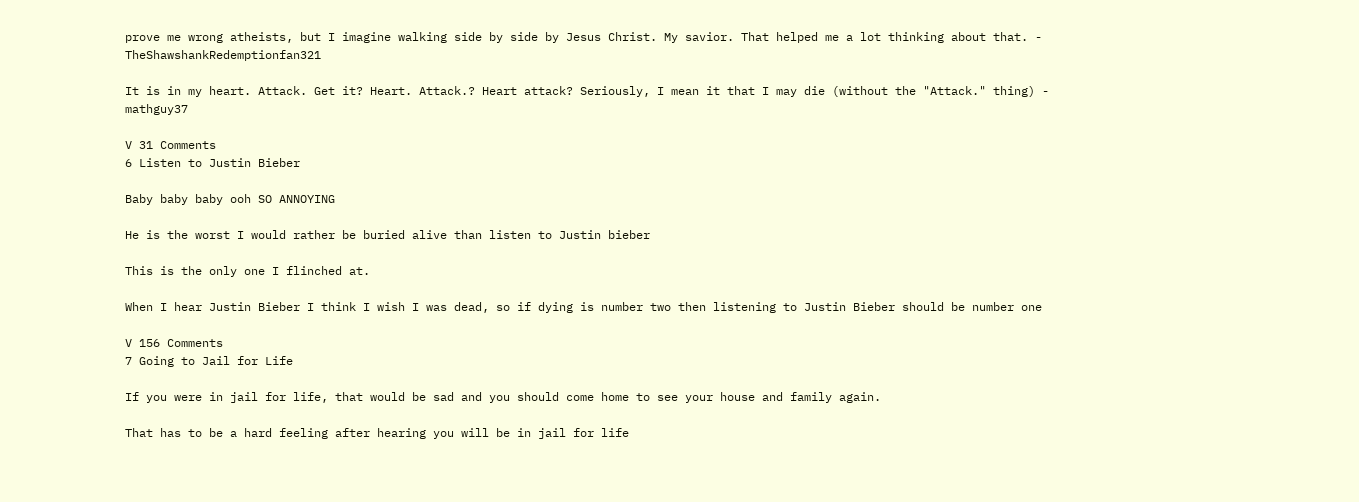prove me wrong atheists, but I imagine walking side by side by Jesus Christ. My savior. That helped me a lot thinking about that. - TheShawshankRedemptionfan321

It is in my heart. Attack. Get it? Heart. Attack.? Heart attack? Seriously, I mean it that I may die (without the "Attack." thing) - mathguy37

V 31 Comments
6 Listen to Justin Bieber

Baby baby baby ooh SO ANNOYING

He is the worst I would rather be buried alive than listen to Justin bieber

This is the only one I flinched at.

When I hear Justin Bieber I think I wish I was dead, so if dying is number two then listening to Justin Bieber should be number one

V 156 Comments
7 Going to Jail for Life

If you were in jail for life, that would be sad and you should come home to see your house and family again.

That has to be a hard feeling after hearing you will be in jail for life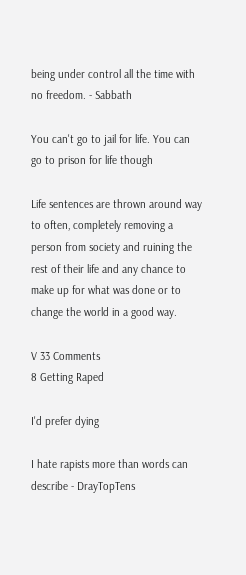being under control all the time with no freedom. - Sabbath

You can't go to jail for life. You can go to prison for life though

Life sentences are thrown around way to often, completely removing a person from society and ruining the rest of their life and any chance to make up for what was done or to change the world in a good way.

V 33 Comments
8 Getting Raped

I'd prefer dying

I hate rapists more than words can describe - DrayTopTens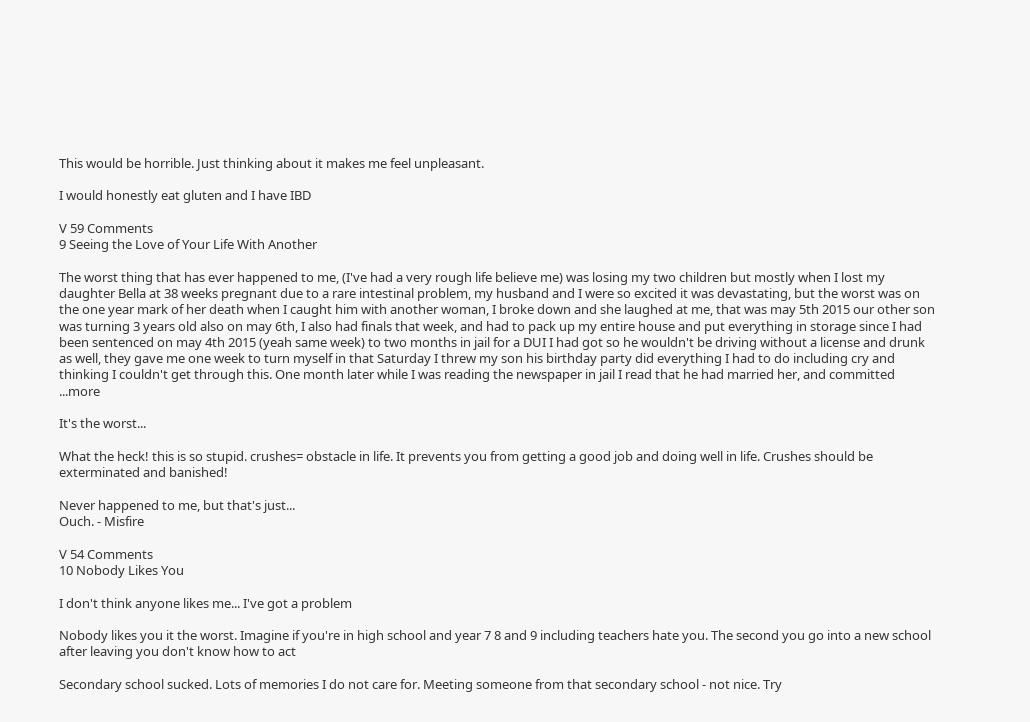This would be horrible. Just thinking about it makes me feel unpleasant.

I would honestly eat gluten and I have IBD

V 59 Comments
9 Seeing the Love of Your Life With Another

The worst thing that has ever happened to me, (I've had a very rough life believe me) was losing my two children but mostly when I lost my daughter Bella at 38 weeks pregnant due to a rare intestinal problem, my husband and I were so excited it was devastating, but the worst was on the one year mark of her death when I caught him with another woman, I broke down and she laughed at me, that was may 5th 2015 our other son was turning 3 years old also on may 6th, I also had finals that week, and had to pack up my entire house and put everything in storage since I had been sentenced on may 4th 2015 (yeah same week) to two months in jail for a DUI I had got so he wouldn't be driving without a license and drunk as well, they gave me one week to turn myself in that Saturday I threw my son his birthday party did everything I had to do including cry and thinking I couldn't get through this. One month later while I was reading the newspaper in jail I read that he had married her, and committed ...more

It's the worst...

What the heck! this is so stupid. crushes= obstacle in life. It prevents you from getting a good job and doing well in life. Crushes should be exterminated and banished!

Never happened to me, but that's just...
Ouch. - Misfire

V 54 Comments
10 Nobody Likes You

I don't think anyone likes me... I've got a problem

Nobody likes you it the worst. Imagine if you're in high school and year 7 8 and 9 including teachers hate you. The second you go into a new school after leaving you don't know how to act

Secondary school sucked. Lots of memories I do not care for. Meeting someone from that secondary school - not nice. Try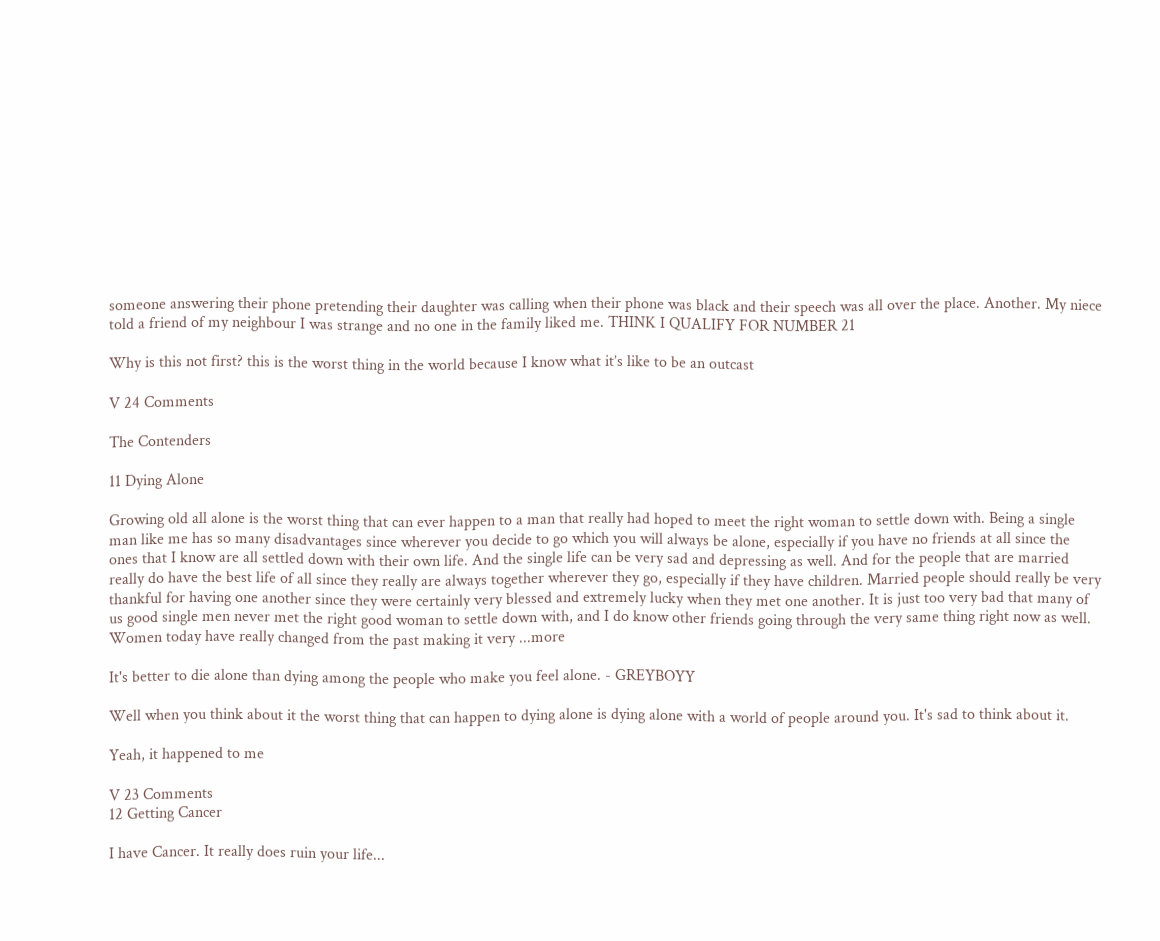someone answering their phone pretending their daughter was calling when their phone was black and their speech was all over the place. Another. My niece told a friend of my neighbour I was strange and no one in the family liked me. THINK I QUALIFY FOR NUMBER 21

Why is this not first? this is the worst thing in the world because I know what it’s like to be an outcast

V 24 Comments

The Contenders

11 Dying Alone

Growing old all alone is the worst thing that can ever happen to a man that really had hoped to meet the right woman to settle down with. Being a single man like me has so many disadvantages since wherever you decide to go which you will always be alone, especially if you have no friends at all since the ones that I know are all settled down with their own life. And the single life can be very sad and depressing as well. And for the people that are married really do have the best life of all since they really are always together wherever they go, especially if they have children. Married people should really be very thankful for having one another since they were certainly very blessed and extremely lucky when they met one another. It is just too very bad that many of us good single men never met the right good woman to settle down with, and I do know other friends going through the very same thing right now as well. Women today have really changed from the past making it very ...more

It's better to die alone than dying among the people who make you feel alone. - GREYBOYY

Well when you think about it the worst thing that can happen to dying alone is dying alone with a world of people around you. It's sad to think about it.

Yeah, it happened to me

V 23 Comments
12 Getting Cancer

I have Cancer. It really does ruin your life...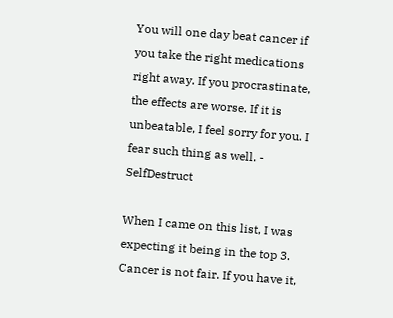You will one day beat cancer if you take the right medications right away. If you procrastinate, the effects are worse. If it is unbeatable, I feel sorry for you. I fear such thing as well. - SelfDestruct

When I came on this list, I was expecting it being in the top 3. Cancer is not fair. If you have it,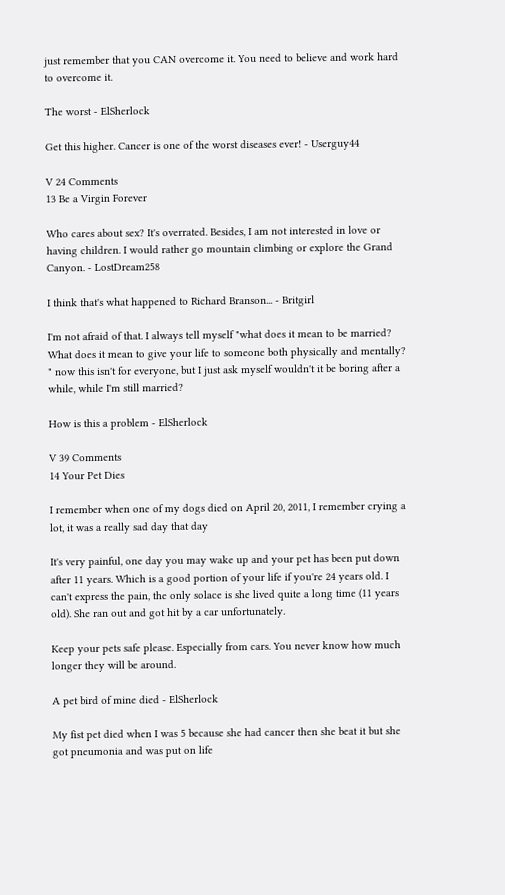just remember that you CAN overcome it. You need to believe and work hard to overcome it.

The worst - ElSherlock

Get this higher. Cancer is one of the worst diseases ever! - Userguy44

V 24 Comments
13 Be a Virgin Forever

Who cares about sex? It's overrated. Besides, I am not interested in love or having children. I would rather go mountain climbing or explore the Grand Canyon. - LostDream258

I think that's what happened to Richard Branson... - Britgirl

I'm not afraid of that. I always tell myself "what does it mean to be married? What does it mean to give your life to someone both physically and mentally? " now this isn't for everyone, but I just ask myself wouldn't it be boring after a while, while I'm still married?

How is this a problem - ElSherlock

V 39 Comments
14 Your Pet Dies

I remember when one of my dogs died on April 20, 2011, I remember crying a lot, it was a really sad day that day

It's very painful, one day you may wake up and your pet has been put down after 11 years. Which is a good portion of your life if you're 24 years old. I can't express the pain, the only solace is she lived quite a long time (11 years old). She ran out and got hit by a car unfortunately.

Keep your pets safe please. Especially from cars. You never know how much longer they will be around.

A pet bird of mine died - ElSherlock

My fist pet died when I was 5 because she had cancer then she beat it but she got pneumonia and was put on life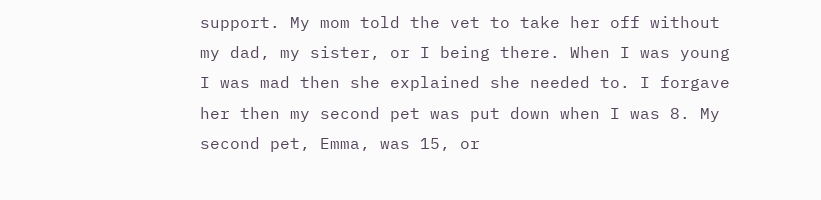support. My mom told the vet to take her off without my dad, my sister, or I being there. When I was young I was mad then she explained she needed to. I forgave her then my second pet was put down when I was 8. My second pet, Emma, was 15, or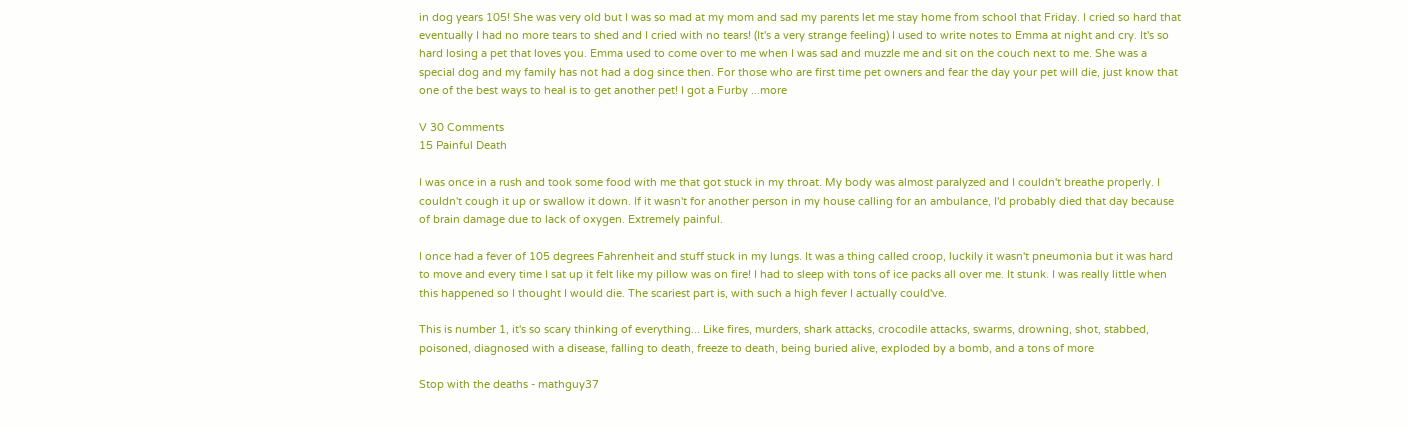in dog years 105! She was very old but I was so mad at my mom and sad my parents let me stay home from school that Friday. I cried so hard that eventually I had no more tears to shed and I cried with no tears! (It's a very strange feeling) I used to write notes to Emma at night and cry. It's so hard losing a pet that loves you. Emma used to come over to me when I was sad and muzzle me and sit on the couch next to me. She was a special dog and my family has not had a dog since then. For those who are first time pet owners and fear the day your pet will die, just know that one of the best ways to heal is to get another pet! I got a Furby ...more

V 30 Comments
15 Painful Death

I was once in a rush and took some food with me that got stuck in my throat. My body was almost paralyzed and I couldn't breathe properly. I couldn't cough it up or swallow it down. If it wasn't for another person in my house calling for an ambulance, I'd probably died that day because of brain damage due to lack of oxygen. Extremely painful.

I once had a fever of 105 degrees Fahrenheit and stuff stuck in my lungs. It was a thing called croop, luckily it wasn't pneumonia but it was hard to move and every time I sat up it felt like my pillow was on fire! I had to sleep with tons of ice packs all over me. It stunk. I was really little when this happened so I thought I would die. The scariest part is, with such a high fever I actually could've.

This is number 1, it's so scary thinking of everything... Like fires, murders, shark attacks, crocodile attacks, swarms, drowning, shot, stabbed, poisoned, diagnosed with a disease, falling to death, freeze to death, being buried alive, exploded by a bomb, and a tons of more

Stop with the deaths - mathguy37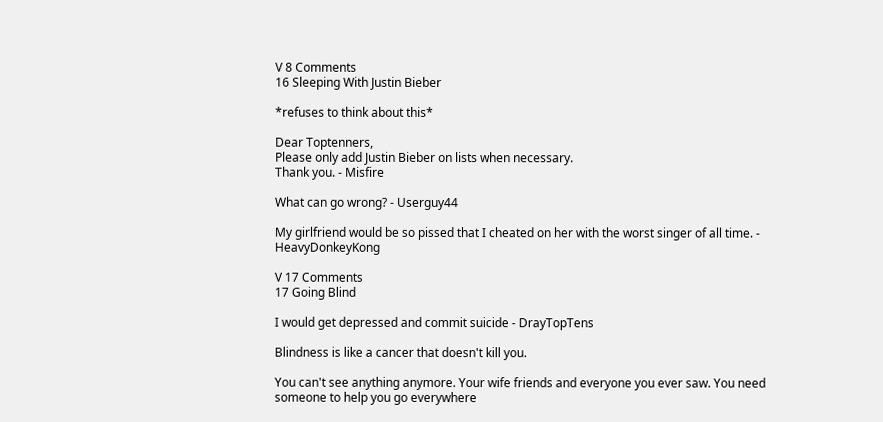V 8 Comments
16 Sleeping With Justin Bieber

*refuses to think about this*

Dear Toptenners,
Please only add Justin Bieber on lists when necessary.
Thank you. - Misfire

What can go wrong? - Userguy44

My girlfriend would be so pissed that I cheated on her with the worst singer of all time. - HeavyDonkeyKong

V 17 Comments
17 Going Blind

I would get depressed and commit suicide - DrayTopTens

Blindness is like a cancer that doesn't kill you.

You can't see anything anymore. Your wife friends and everyone you ever saw. You need someone to help you go everywhere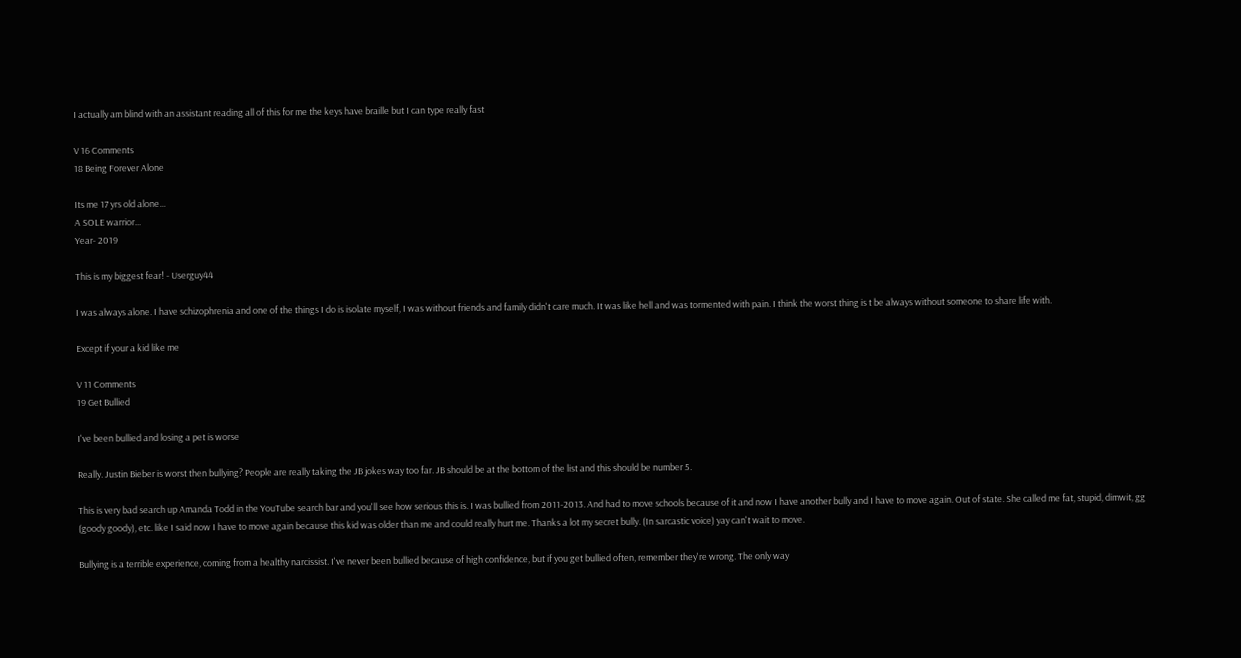I actually am blind with an assistant reading all of this for me the keys have braille but I can type really fast

V 16 Comments
18 Being Forever Alone

Its me 17 yrs old alone...
A SOLE warrior...
Year- 2019

This is my biggest fear! - Userguy44

I was always alone. I have schizophrenia and one of the things I do is isolate myself, I was without friends and family didn't care much. It was like hell and was tormented with pain. I think the worst thing is t be always without someone to share life with.

Except if your a kid like me

V 11 Comments
19 Get Bullied

I've been bullied and losing a pet is worse

Really. Justin Bieber is worst then bullying? People are really taking the JB jokes way too far. JB should be at the bottom of the list and this should be number 5.

This is very bad search up Amanda Todd in the YouTube search bar and you'll see how serious this is. I was bullied from 2011-2013. And had to move schools because of it and now I have another bully and I have to move again. Out of state. She called me fat, stupid, dimwit, gg (goody goody), etc. like I said now I have to move again because this kid was older than me and could really hurt me. Thanks a lot my secret bully. (In sarcastic voice) yay can't wait to move.

Bullying is a terrible experience, coming from a healthy narcissist. I've never been bullied because of high confidence, but if you get bullied often, remember they're wrong. The only way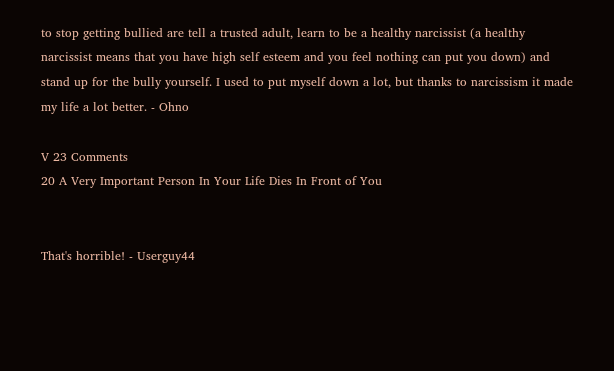to stop getting bullied are tell a trusted adult, learn to be a healthy narcissist (a healthy narcissist means that you have high self esteem and you feel nothing can put you down) and stand up for the bully yourself. I used to put myself down a lot, but thanks to narcissism it made my life a lot better. - Ohno

V 23 Comments
20 A Very Important Person In Your Life Dies In Front of You


That's horrible! - Userguy44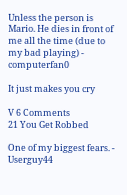Unless the person is Mario. He dies in front of me all the time (due to my bad playing) - computerfan0

It just makes you cry

V 6 Comments
21 You Get Robbed

One of my biggest fears. - Userguy44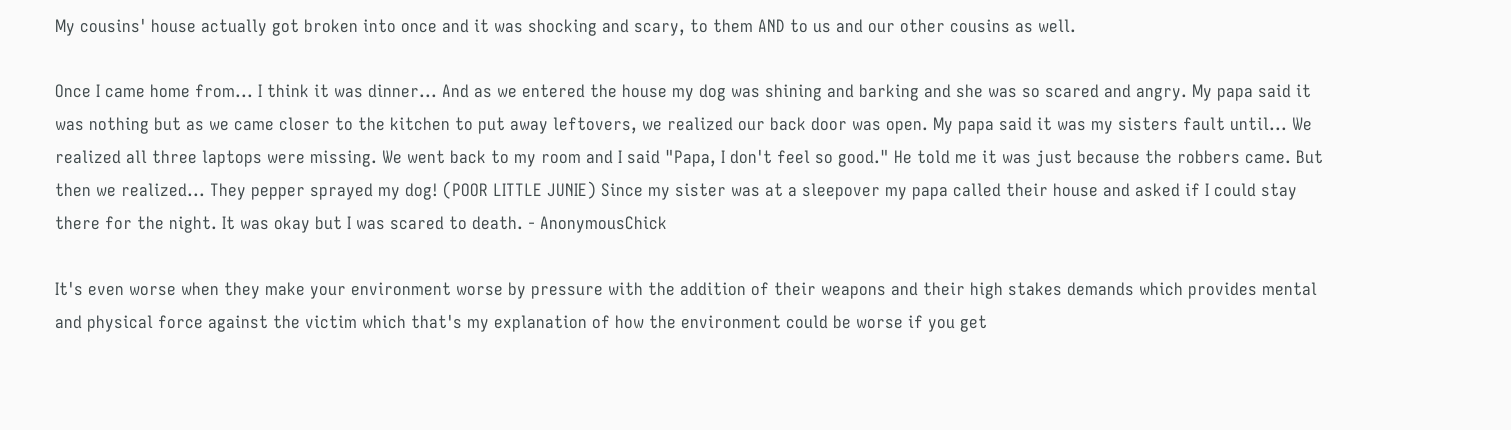My cousins' house actually got broken into once and it was shocking and scary, to them AND to us and our other cousins as well.

Once I came home from... I think it was dinner... And as we entered the house my dog was shining and barking and she was so scared and angry. My papa said it was nothing but as we came closer to the kitchen to put away leftovers, we realized our back door was open. My papa said it was my sisters fault until... We realized all three laptops were missing. We went back to my room and I said "Papa, I don't feel so good." He told me it was just because the robbers came. But then we realized... They pepper sprayed my dog! (POOR LITTLE JUNIE) Since my sister was at a sleepover my papa called their house and asked if I could stay there for the night. It was okay but I was scared to death. - AnonymousChick

It's even worse when they make your environment worse by pressure with the addition of their weapons and their high stakes demands which provides mental and physical force against the victim which that's my explanation of how the environment could be worse if you get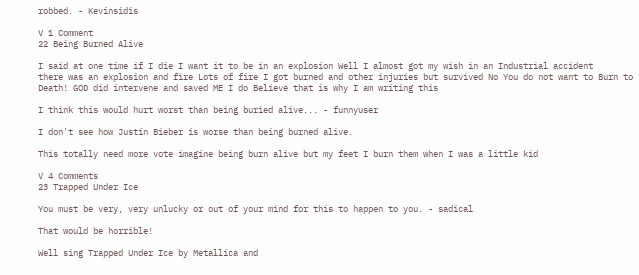robbed. - Kevinsidis

V 1 Comment
22 Being Burned Alive

I said at one time if I die I want it to be in an explosion Well I almost got my wish in an Industrial accident
there was an explosion and fire Lots of fire I got burned and other injuries but survived No You do not want to Burn to Death! GOD did intervene and saved ME I do Believe that is why I am writing this

I think this would hurt worst than being buried alive... - funnyuser

I don't see how Justin Bieber is worse than being burned alive.

This totally need more vote imagine being burn alive but my feet I burn them when I was a little kid

V 4 Comments
23 Trapped Under Ice

You must be very, very unlucky or out of your mind for this to happen to you. - sadical

That would be horrible!

Well sing Trapped Under Ice by Metallica and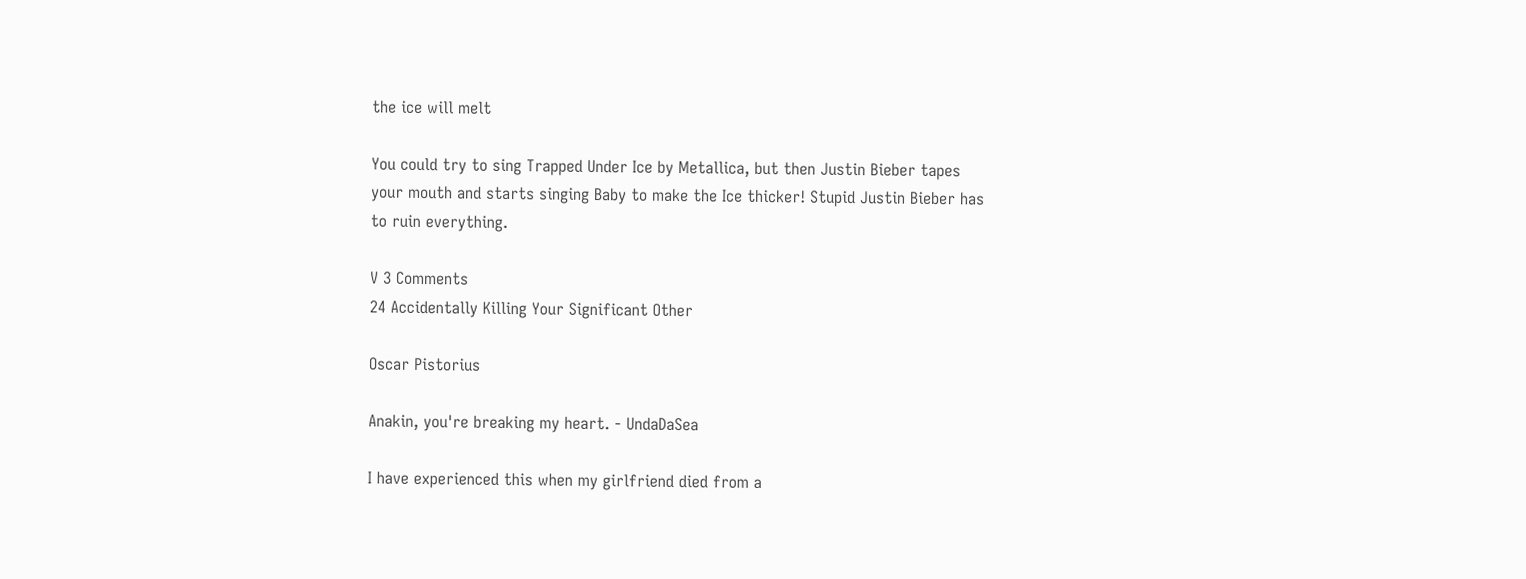the ice will melt

You could try to sing Trapped Under Ice by Metallica, but then Justin Bieber tapes your mouth and starts singing Baby to make the Ice thicker! Stupid Justin Bieber has to ruin everything.

V 3 Comments
24 Accidentally Killing Your Significant Other

Oscar Pistorius

Anakin, you're breaking my heart. - UndaDaSea

I have experienced this when my girlfriend died from a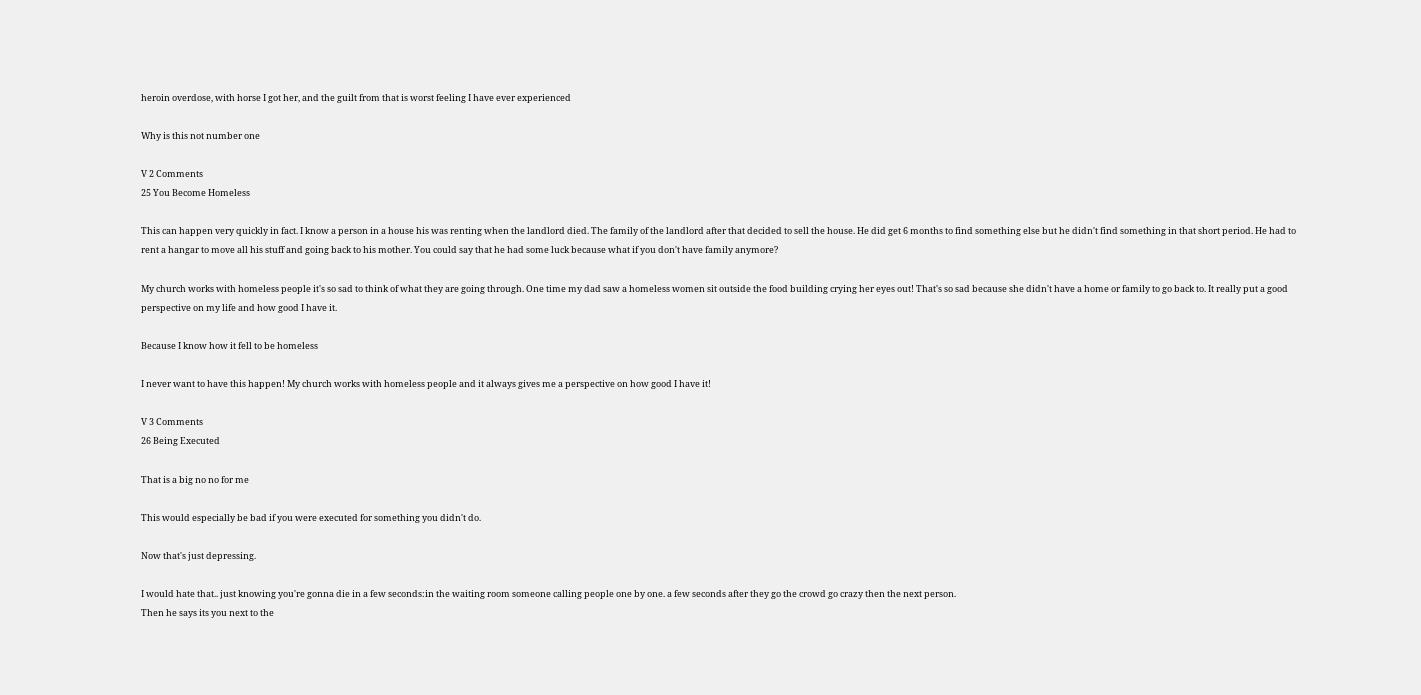heroin overdose, with horse I got her, and the guilt from that is worst feeling I have ever experienced

Why is this not number one

V 2 Comments
25 You Become Homeless

This can happen very quickly in fact. I know a person in a house his was renting when the landlord died. The family of the landlord after that decided to sell the house. He did get 6 months to find something else but he didn't find something in that short period. He had to rent a hangar to move all his stuff and going back to his mother. You could say that he had some luck because what if you don't have family anymore?

My church works with homeless people it's so sad to think of what they are going through. One time my dad saw a homeless women sit outside the food building crying her eyes out! That's so sad because she didn't have a home or family to go back to. It really put a good perspective on my life and how good I have it.

Because I know how it fell to be homeless

I never want to have this happen! My church works with homeless people and it always gives me a perspective on how good I have it!

V 3 Comments
26 Being Executed

That is a big no no for me

This would especially be bad if you were executed for something you didn't do.

Now that's just depressing.

I would hate that.. just knowing you're gonna die in a few seconds:in the waiting room someone calling people one by one. a few seconds after they go the crowd go crazy then the next person.
Then he says its you next to the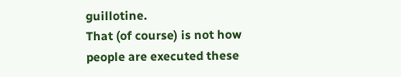guillotine.
That (of course) is not how people are executed these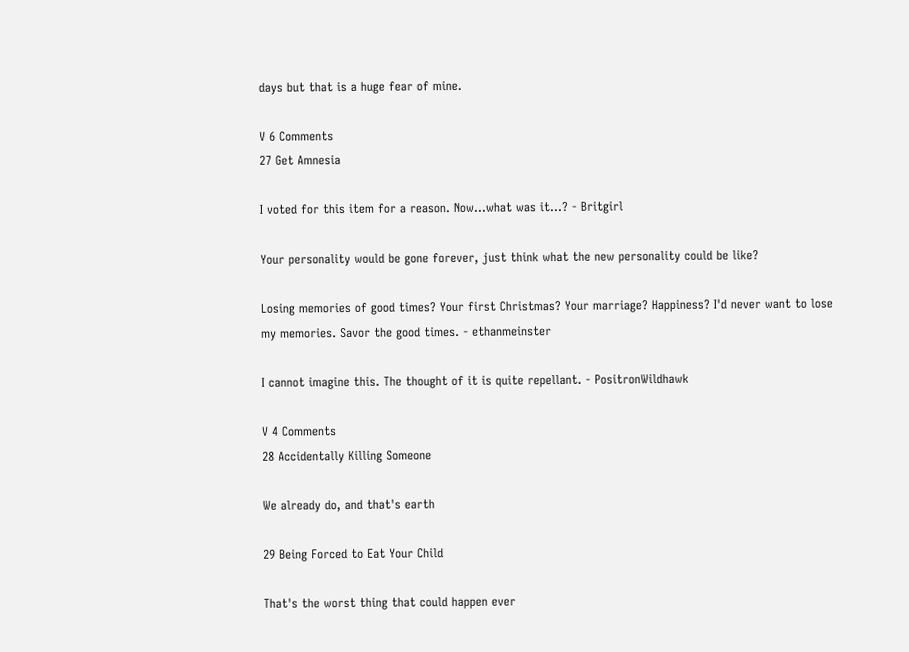days but that is a huge fear of mine.

V 6 Comments
27 Get Amnesia

I voted for this item for a reason. Now...what was it...? - Britgirl

Your personality would be gone forever, just think what the new personality could be like?

Losing memories of good times? Your first Christmas? Your marriage? Happiness? I'd never want to lose my memories. Savor the good times. - ethanmeinster

I cannot imagine this. The thought of it is quite repellant. - PositronWildhawk

V 4 Comments
28 Accidentally Killing Someone

We already do, and that's earth

29 Being Forced to Eat Your Child

That's the worst thing that could happen ever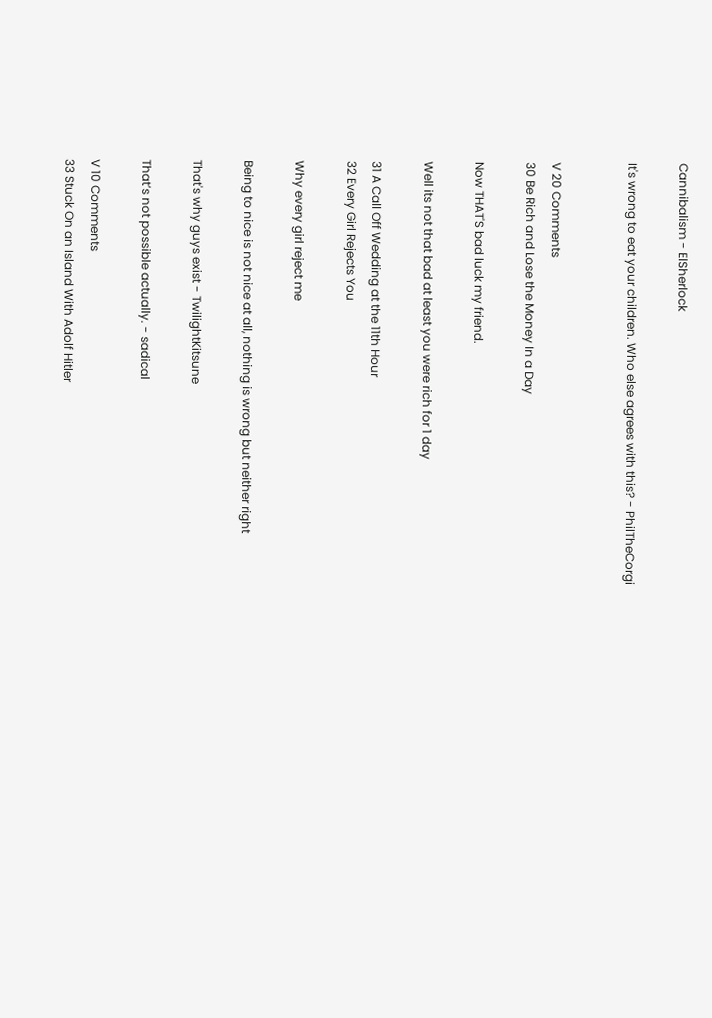Cannibalism - ElSherlock

It's wrong to eat your children. Who else agrees with this? - PhilTheCorgi


V 20 Comments
30 Be Rich and Lose the Money In a Day

Now THAT'S bad luck my friend.

Well its not that bad at least you were rich for 1 day

31 A Call Off Wedding at the 11th Hour
32 Every Girl Rejects You

Why every girl reject me

Being to nice is not nice at all, nothing is wrong but neither right

That's why guys exist - TwilightKitsune

That’s not possible actually. - sadical

V 10 Comments
33 Stuck On an Island With Adolf Hitler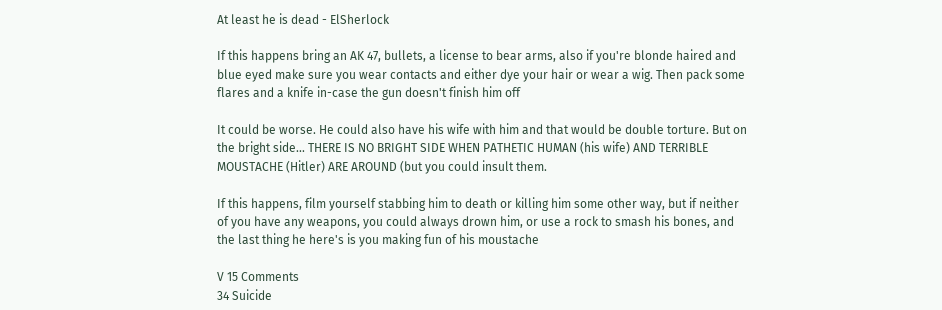At least he is dead - ElSherlock

If this happens bring an AK 47, bullets, a license to bear arms, also if you're blonde haired and blue eyed make sure you wear contacts and either dye your hair or wear a wig. Then pack some flares and a knife in-case the gun doesn't finish him off

It could be worse. He could also have his wife with him and that would be double torture. But on the bright side... THERE IS NO BRIGHT SIDE WHEN PATHETIC HUMAN (his wife) AND TERRIBLE MOUSTACHE (Hitler) ARE AROUND (but you could insult them.

If this happens, film yourself stabbing him to death or killing him some other way, but if neither of you have any weapons, you could always drown him, or use a rock to smash his bones, and the last thing he here's is you making fun of his moustache

V 15 Comments
34 Suicide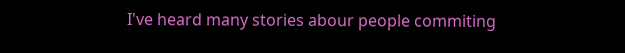I've heard many stories abour people commiting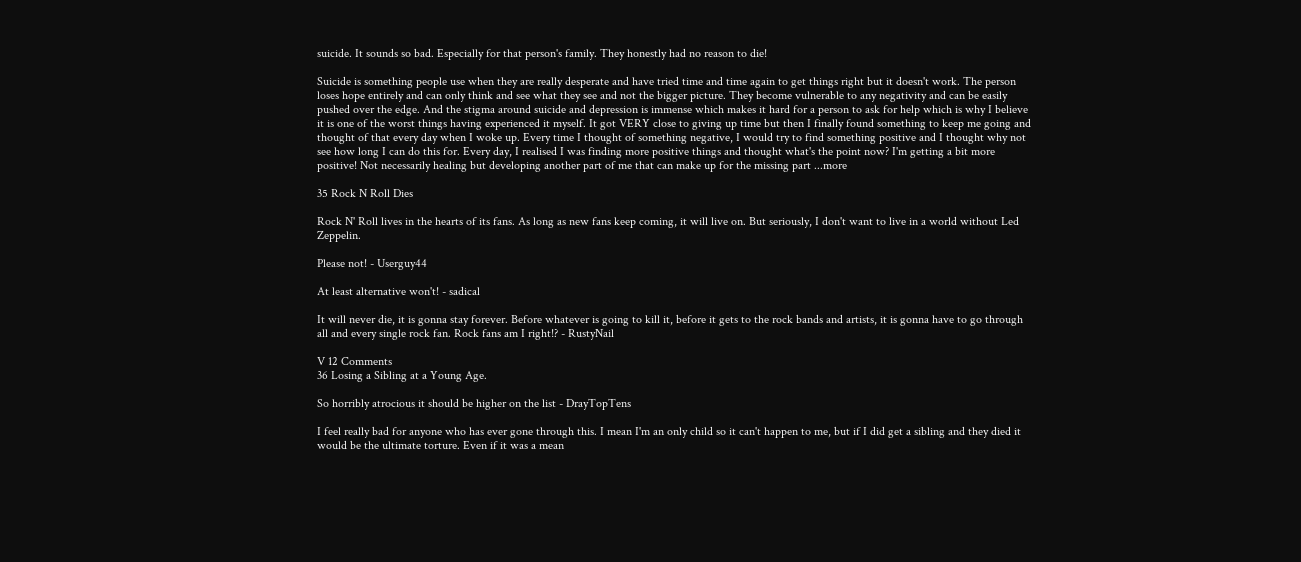suicide. It sounds so bad. Especially for that person's family. They honestly had no reason to die!

Suicide is something people use when they are really desperate and have tried time and time again to get things right but it doesn't work. The person loses hope entirely and can only think and see what they see and not the bigger picture. They become vulnerable to any negativity and can be easily pushed over the edge. And the stigma around suicide and depression is immense which makes it hard for a person to ask for help which is why I believe it is one of the worst things having experienced it myself. It got VERY close to giving up time but then I finally found something to keep me going and thought of that every day when I woke up. Every time I thought of something negative, I would try to find something positive and I thought why not see how long I can do this for. Every day, I realised I was finding more positive things and thought what's the point now? I'm getting a bit more positive! Not necessarily healing but developing another part of me that can make up for the missing part ...more

35 Rock N Roll Dies

Rock N' Roll lives in the hearts of its fans. As long as new fans keep coming, it will live on. But seriously, I don't want to live in a world without Led Zeppelin.

Please not! - Userguy44

At least alternative won't! - sadical

It will never die, it is gonna stay forever. Before whatever is going to kill it, before it gets to the rock bands and artists, it is gonna have to go through all and every single rock fan. Rock fans am I right!? - RustyNail

V 12 Comments
36 Losing a Sibling at a Young Age.

So horribly atrocious it should be higher on the list - DrayTopTens

I feel really bad for anyone who has ever gone through this. I mean I'm an only child so it can't happen to me, but if I did get a sibling and they died it would be the ultimate torture. Even if it was a mean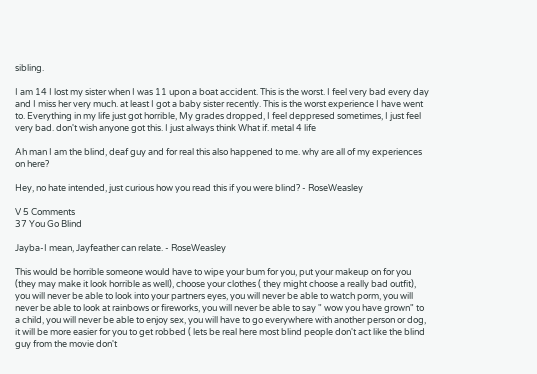sibling.

I am 14 I lost my sister when I was 11 upon a boat accident. This is the worst. I feel very bad every day and I miss her very much. at least I got a baby sister recently. This is the worst experience I have went to. Everything in my life just got horrible, My grades dropped, I feel deppresed sometimes, I just feel very bad. don't wish anyone got this. I just always think What if. metal 4 life

Ah man I am the blind, deaf guy and for real this also happened to me. why are all of my experiences on here?

Hey, no hate intended, just curious how you read this if you were blind? - RoseWeasley

V 5 Comments
37 You Go Blind

Jayba-I mean, Jayfeather can relate. - RoseWeasley

This would be horrible someone would have to wipe your bum for you, put your makeup on for you (they may make it look horrible as well), choose your clothes ( they might choose a really bad outfit), you will never be able to look into your partners eyes, you will never be able to watch porm, you will never be able to look at rainbows or fireworks, you will never be able to say " wow you have grown" to a child, you will never be able to enjoy sex, you will have to go everywhere with another person or dog, it will be more easier for you to get robbed ( lets be real here most blind people don't act like the blind guy from the movie don't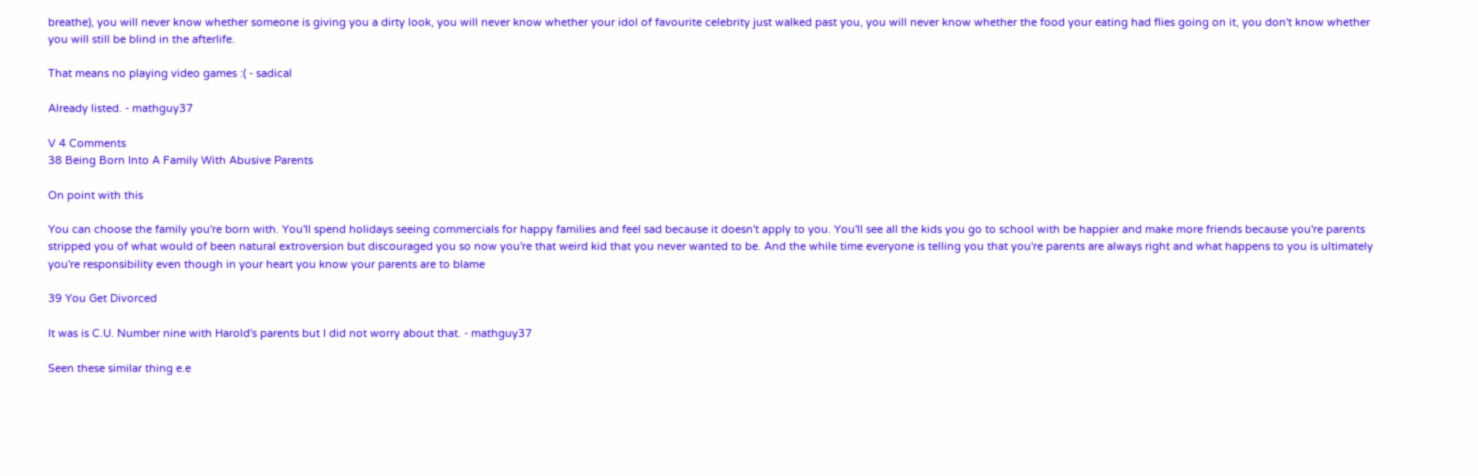breathe), you will never know whether someone is giving you a dirty look, you will never know whether your idol of favourite celebrity just walked past you, you will never know whether the food your eating had flies going on it, you don't know whether you will still be blind in the afterlife.

That means no playing video games :( - sadical

Already listed. - mathguy37

V 4 Comments
38 Being Born Into A Family With Abusive Parents

On point with this

You can choose the family you're born with. You'll spend holidays seeing commercials for happy families and feel sad because it doesn't apply to you. You'll see all the kids you go to school with be happier and make more friends because you're parents stripped you of what would of been natural extroversion but discouraged you so now you're that weird kid that you never wanted to be. And the while time everyone is telling you that you're parents are always right and what happens to you is ultimately you're responsibility even though in your heart you know your parents are to blame

39 You Get Divorced

It was is C.U. Number nine with Harold's parents but I did not worry about that. - mathguy37

Seen these similar thing e.e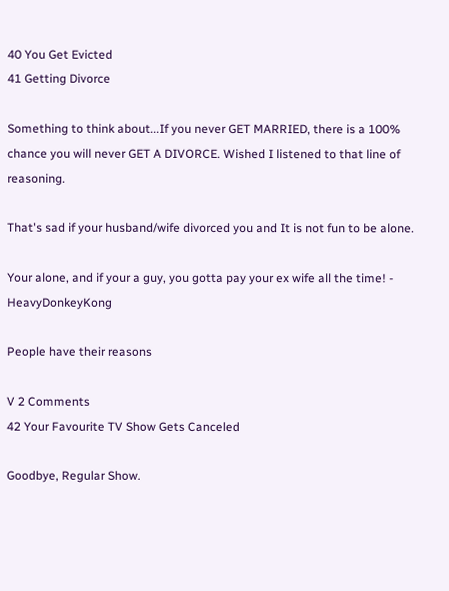40 You Get Evicted
41 Getting Divorce

Something to think about...If you never GET MARRIED, there is a 100% chance you will never GET A DIVORCE. Wished I listened to that line of reasoning.

That's sad if your husband/wife divorced you and It is not fun to be alone.

Your alone, and if your a guy, you gotta pay your ex wife all the time! - HeavyDonkeyKong

People have their reasons

V 2 Comments
42 Your Favourite TV Show Gets Canceled

Goodbye, Regular Show.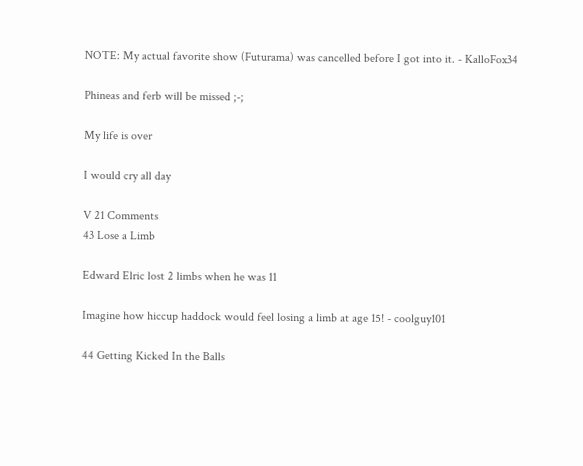NOTE: My actual favorite show (Futurama) was cancelled before I got into it. - KalloFox34

Phineas and ferb will be missed ;-;

My life is over

I would cry all day

V 21 Comments
43 Lose a Limb

Edward Elric lost 2 limbs when he was 11

Imagine how hiccup haddock would feel losing a limb at age 15! - coolguy101

44 Getting Kicked In the Balls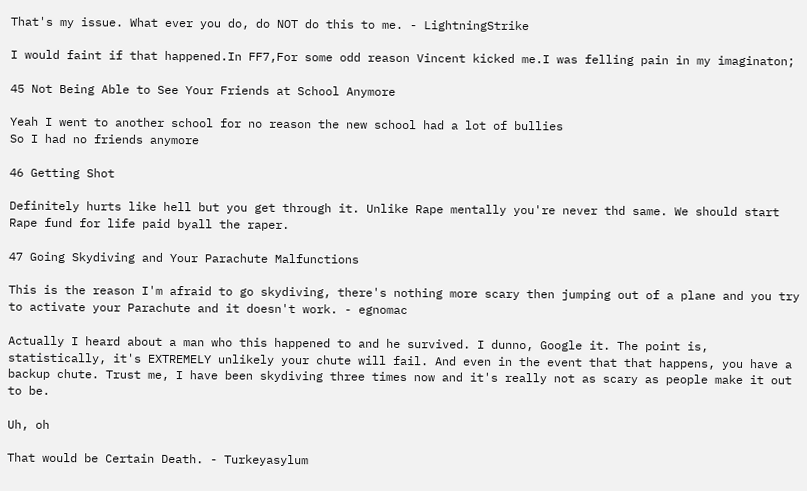That's my issue. What ever you do, do NOT do this to me. - LightningStrike

I would faint if that happened.In FF7,For some odd reason Vincent kicked me.I was felling pain in my imaginaton;

45 Not Being Able to See Your Friends at School Anymore

Yeah I went to another school for no reason the new school had a lot of bullies
So I had no friends anymore

46 Getting Shot

Definitely hurts like hell but you get through it. Unlike Rape mentally you're never thd same. We should start Rape fund for life paid byall the raper.

47 Going Skydiving and Your Parachute Malfunctions

This is the reason I'm afraid to go skydiving, there's nothing more scary then jumping out of a plane and you try to activate your Parachute and it doesn't work. - egnomac

Actually I heard about a man who this happened to and he survived. I dunno, Google it. The point is, statistically, it's EXTREMELY unlikely your chute will fail. And even in the event that that happens, you have a backup chute. Trust me, I have been skydiving three times now and it's really not as scary as people make it out to be.

Uh, oh

That would be Certain Death. - Turkeyasylum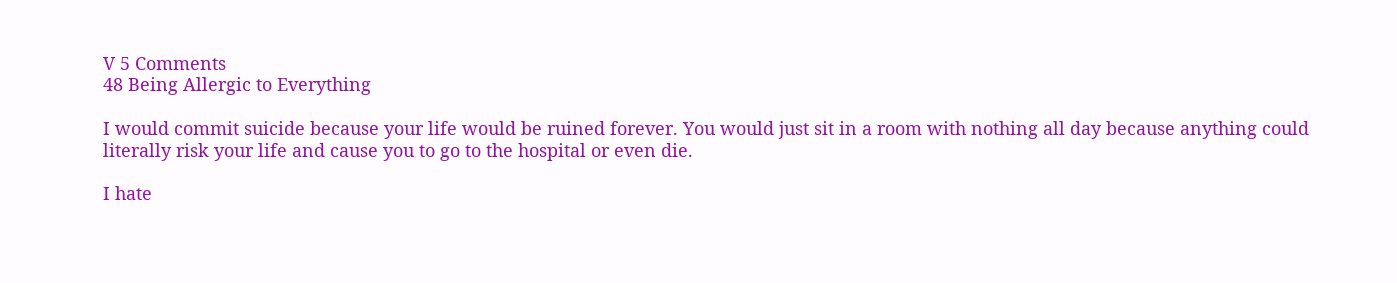V 5 Comments
48 Being Allergic to Everything

I would commit suicide because your life would be ruined forever. You would just sit in a room with nothing all day because anything could literally risk your life and cause you to go to the hospital or even die.

I hate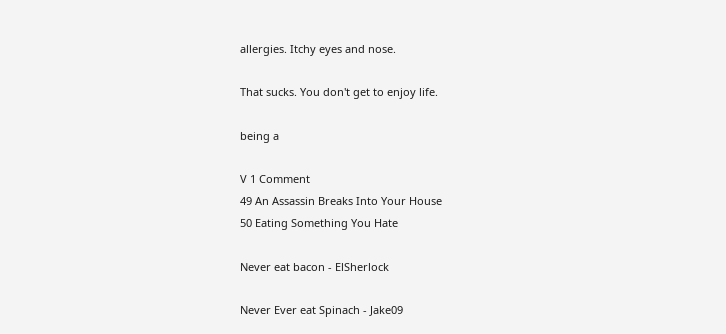allergies. Itchy eyes and nose.

That sucks. You don't get to enjoy life.

being a

V 1 Comment
49 An Assassin Breaks Into Your House
50 Eating Something You Hate

Never eat bacon - ElSherlock

Never Ever eat Spinach - Jake09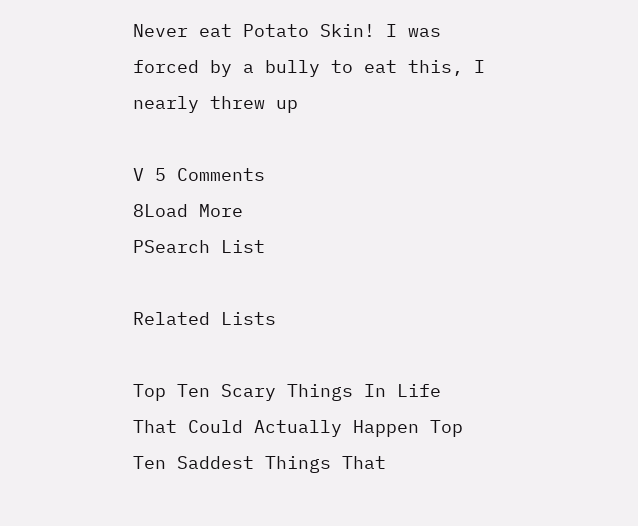Never eat Potato Skin! I was forced by a bully to eat this, I nearly threw up

V 5 Comments
8Load More
PSearch List

Related Lists

Top Ten Scary Things In Life That Could Actually Happen Top Ten Saddest Things That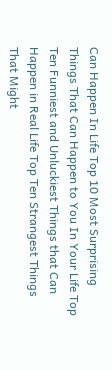Can Happen In Life Top 10 Most Surprising Things That Can Happen to You In Your Life Top Ten Funniest and Unluckiest Things that Can Happen in Real Life Top Ten Strangest Things That Might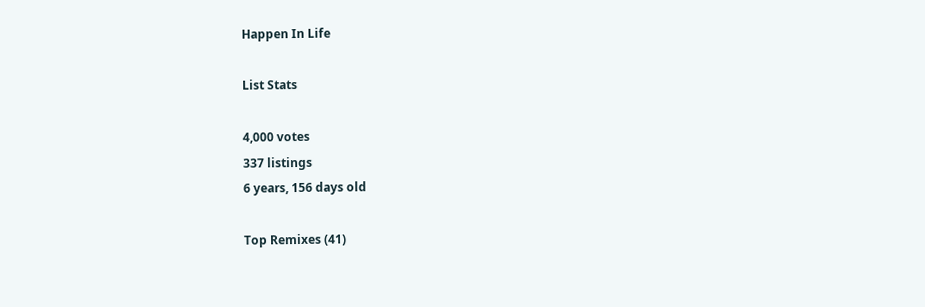Happen In Life

List Stats

4,000 votes
337 listings
6 years, 156 days old

Top Remixes (41)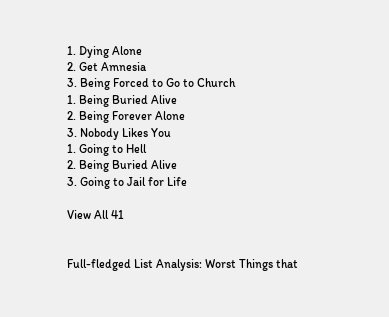1. Dying Alone
2. Get Amnesia
3. Being Forced to Go to Church
1. Being Buried Alive
2. Being Forever Alone
3. Nobody Likes You
1. Going to Hell
2. Being Buried Alive
3. Going to Jail for Life

View All 41


Full-fledged List Analysis: Worst Things that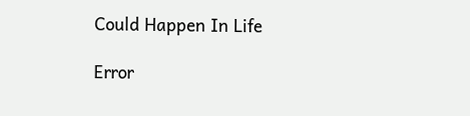Could Happen In Life

Error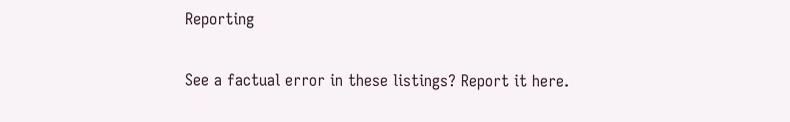Reporting

See a factual error in these listings? Report it here.